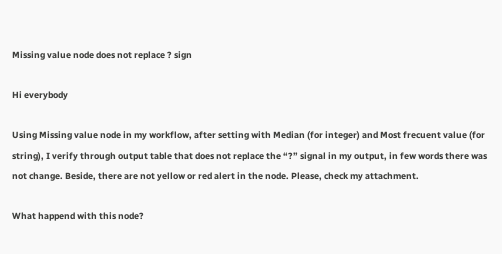Missing value node does not replace ? sign

Hi everybody

Using Missing value node in my workflow, after setting with Median (for integer) and Most frecuent value (for string), I verify through output table that does not replace the “?” signal in my output, in few words there was not change. Beside, there are not yellow or red alert in the node. Please, check my attachment.

What happend with this node?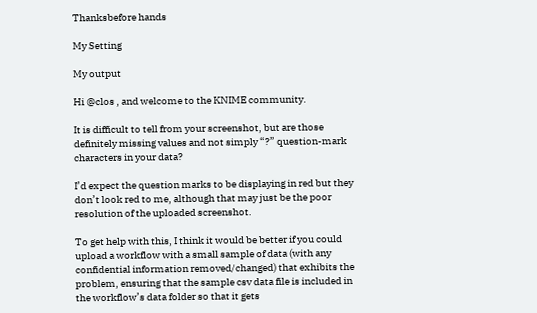Thanksbefore hands

My Setting

My output

Hi @clos , and welcome to the KNIME community.

It is difficult to tell from your screenshot, but are those definitely missing values and not simply “?” question-mark characters in your data?

I’d expect the question marks to be displaying in red but they don’t look red to me, although that may just be the poor resolution of the uploaded screenshot.

To get help with this, I think it would be better if you could upload a workflow with a small sample of data (with any confidential information removed/changed) that exhibits the problem, ensuring that the sample csv data file is included in the workflow’s data folder so that it gets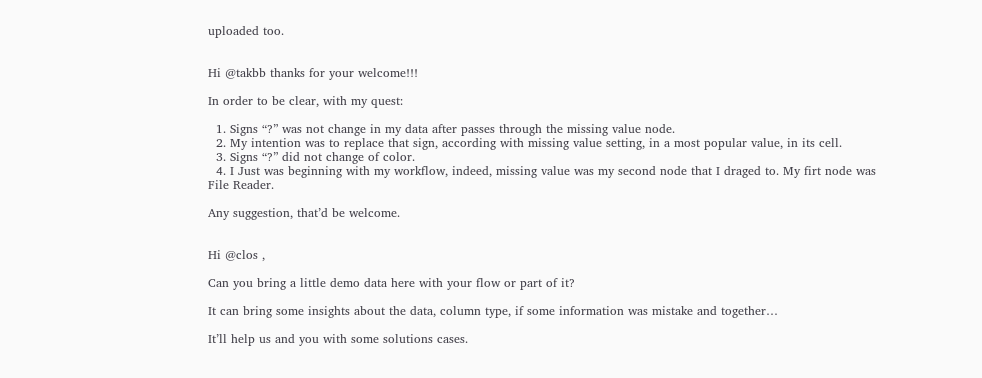uploaded too.


Hi @takbb thanks for your welcome!!!

In order to be clear, with my quest:

  1. Signs “?” was not change in my data after passes through the missing value node.
  2. My intention was to replace that sign, according with missing value setting, in a most popular value, in its cell.
  3. Signs “?” did not change of color.
  4. I Just was beginning with my workflow, indeed, missing value was my second node that I draged to. My firt node was File Reader.

Any suggestion, that’d be welcome.


Hi @clos ,

Can you bring a little demo data here with your flow or part of it?

It can bring some insights about the data, column type, if some information was mistake and together…

It’ll help us and you with some solutions cases.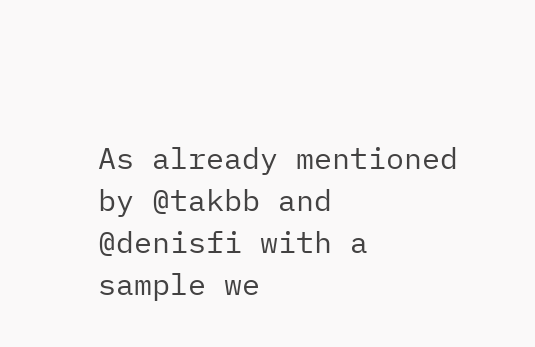As already mentioned by @takbb and @denisfi with a sample we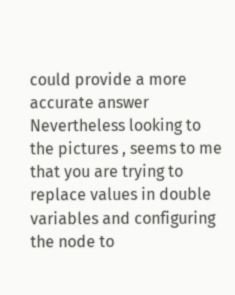could provide a more accurate answer
Nevertheless looking to the pictures , seems to me that you are trying to replace values in double variables and configuring the node to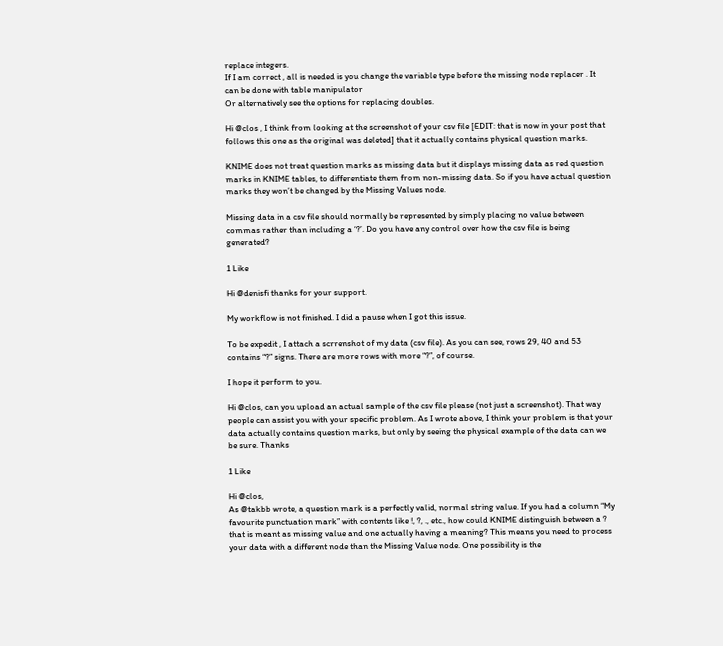replace integers.
If I am correct , all is needed is you change the variable type before the missing node replacer . It can be done with table manipulator
Or alternatively see the options for replacing doubles.

Hi @clos , I think from looking at the screenshot of your csv file [EDIT: that is now in your post that follows this one as the original was deleted] that it actually contains physical question marks.

KNIME does not treat question marks as missing data but it displays missing data as red question marks in KNIME tables, to differentiate them from non-missing data. So if you have actual question marks they won’t be changed by the Missing Values node.

Missing data in a csv file should normally be represented by simply placing no value between commas rather than including a ‘?’. Do you have any control over how the csv file is being generated?

1 Like

Hi @denisfi thanks for your support.

My workflow is not finished. I did a pause when I got this issue.

To be expedit , I attach a scrrenshot of my data (csv file). As you can see, rows 29, 40 and 53 contains “?” signs. There are more rows with more “?”, of course.

I hope it perform to you.

Hi @clos, can you upload an actual sample of the csv file please (not just a screenshot). That way people can assist you with your specific problem. As I wrote above, I think your problem is that your data actually contains question marks, but only by seeing the physical example of the data can we be sure. Thanks

1 Like

Hi @clos,
As @takbb wrote, a question mark is a perfectly valid, normal string value. If you had a column “My favourite punctuation mark” with contents like !, ?, ., etc., how could KNIME distinguish between a ? that is meant as missing value and one actually having a meaning? This means you need to process your data with a different node than the Missing Value node. One possibility is the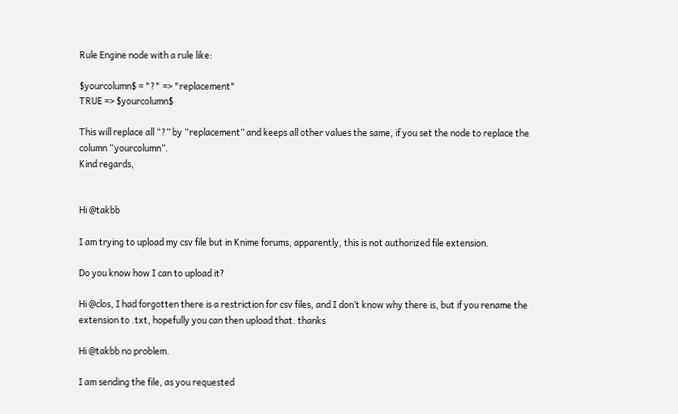Rule Engine node with a rule like:

$yourcolumn$ = "?" => "replacement"
TRUE => $yourcolumn$

This will replace all “?” by “replacement” and keeps all other values the same, if you set the node to replace the column “yourcolumn”.
Kind regards,


Hi @takbb

I am trying to upload my csv file but in Knime forums, apparently, this is not authorized file extension.

Do you know how I can to upload it?

Hi @clos, I had forgotten there is a restriction for csv files, and I don’t know why there is, but if you rename the extension to .txt, hopefully you can then upload that. thanks

Hi @takbb no problem.

I am sending the file, as you requested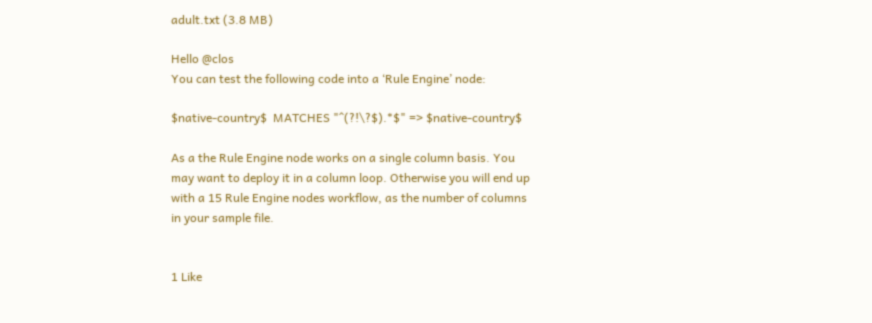adult.txt (3.8 MB)

Hello @clos
You can test the following code into a ‘Rule Engine’ node:

$native-country$  MATCHES "^(?!\?$).*$" => $native-country$

As a the Rule Engine node works on a single column basis. You may want to deploy it in a column loop. Otherwise you will end up with a 15 Rule Engine nodes workflow, as the number of columns in your sample file.


1 Like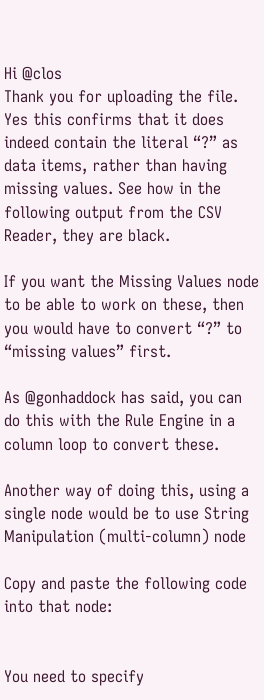Hi @clos
Thank you for uploading the file. Yes this confirms that it does indeed contain the literal “?” as data items, rather than having missing values. See how in the following output from the CSV Reader, they are black.

If you want the Missing Values node to be able to work on these, then you would have to convert “?” to “missing values” first.

As @gonhaddock has said, you can do this with the Rule Engine in a column loop to convert these.

Another way of doing this, using a single node would be to use String Manipulation (multi-column) node

Copy and paste the following code into that node:


You need to specify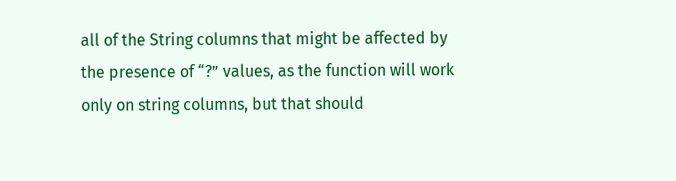all of the String columns that might be affected by the presence of “?” values, as the function will work only on string columns, but that should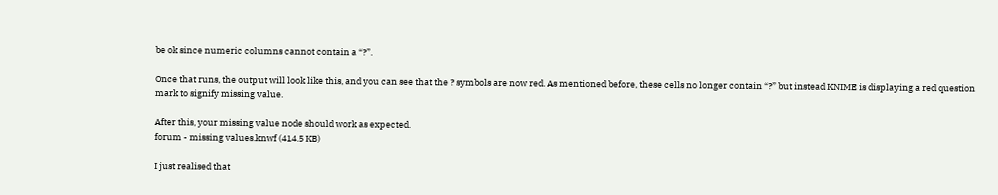be ok since numeric columns cannot contain a “?”.

Once that runs, the output will look like this, and you can see that the ? symbols are now red. As mentioned before, these cells no longer contain “?” but instead KNIME is displaying a red question mark to signify missing value.

After this, your missing value node should work as expected.
forum - missing values.knwf (414.5 KB)

I just realised that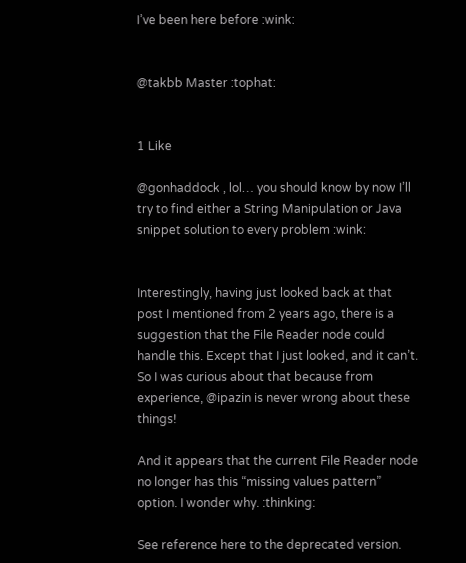I’ve been here before :wink:


@takbb Master :tophat:


1 Like

@gonhaddock , lol… you should know by now I’ll try to find either a String Manipulation or Java snippet solution to every problem :wink:


Interestingly, having just looked back at that post I mentioned from 2 years ago, there is a suggestion that the File Reader node could handle this. Except that I just looked, and it can’t. So I was curious about that because from experience, @ipazin is never wrong about these things!

And it appears that the current File Reader node no longer has this “missing values pattern” option. I wonder why. :thinking:

See reference here to the deprecated version.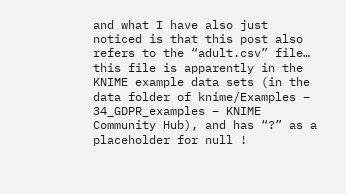and what I have also just noticed is that this post also refers to the “adult.csv” file… this file is apparently in the KNIME example data sets (in the data folder of knime/Examples – 34_GDPR_examples – KNIME Community Hub), and has “?” as a placeholder for null !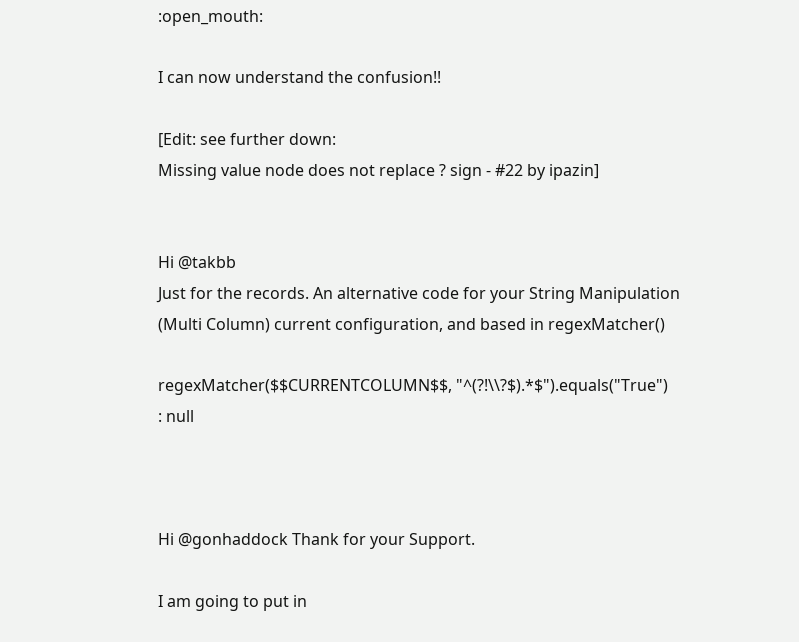:open_mouth:

I can now understand the confusion!!

[Edit: see further down:
Missing value node does not replace ? sign - #22 by ipazin]


Hi @takbb
Just for the records. An alternative code for your String Manipulation (Multi Column) current configuration, and based in regexMatcher()

regexMatcher($$CURRENTCOLUMN$$, "^(?!\\?$).*$").equals("True")
: null



Hi @gonhaddock Thank for your Support.

I am going to put in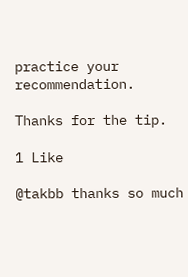practice your recommendation.

Thanks for the tip.

1 Like

@takbb thanks so much